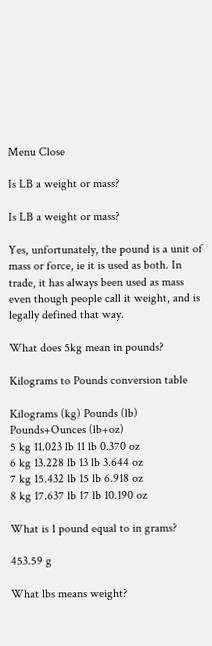Menu Close

Is LB a weight or mass?

Is LB a weight or mass?

Yes, unfortunately, the pound is a unit of mass or force, ie it is used as both. In trade, it has always been used as mass even though people call it weight, and is legally defined that way.

What does 5kg mean in pounds?

Kilograms to Pounds conversion table

Kilograms (kg) Pounds (lb) Pounds+Ounces (lb+oz)
5 kg 11.023 lb 11 lb 0.370 oz
6 kg 13.228 lb 13 lb 3.644 oz
7 kg 15.432 lb 15 lb 6.918 oz
8 kg 17.637 lb 17 lb 10.190 oz

What is 1 pound equal to in grams?

453.59 g

What lbs means weight?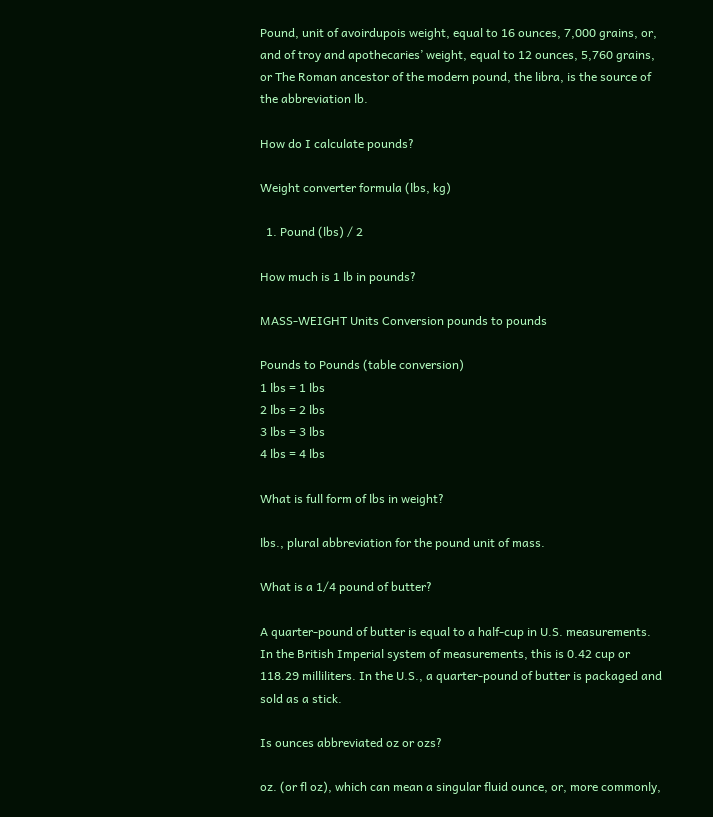Pound, unit of avoirdupois weight, equal to 16 ounces, 7,000 grains, or, and of troy and apothecaries’ weight, equal to 12 ounces, 5,760 grains, or The Roman ancestor of the modern pound, the libra, is the source of the abbreviation lb.

How do I calculate pounds?

Weight converter formula (lbs, kg)

  1. Pound (lbs) / 2

How much is 1 lb in pounds?

MASS-WEIGHT Units Conversion pounds to pounds

Pounds to Pounds (table conversion)
1 lbs = 1 lbs
2 lbs = 2 lbs
3 lbs = 3 lbs
4 lbs = 4 lbs

What is full form of lbs in weight?

lbs., plural abbreviation for the pound unit of mass.

What is a 1/4 pound of butter?

A quarter-pound of butter is equal to a half-cup in U.S. measurements. In the British Imperial system of measurements, this is 0.42 cup or 118.29 milliliters. In the U.S., a quarter-pound of butter is packaged and sold as a stick.

Is ounces abbreviated oz or ozs?

oz. (or fl oz), which can mean a singular fluid ounce, or, more commonly,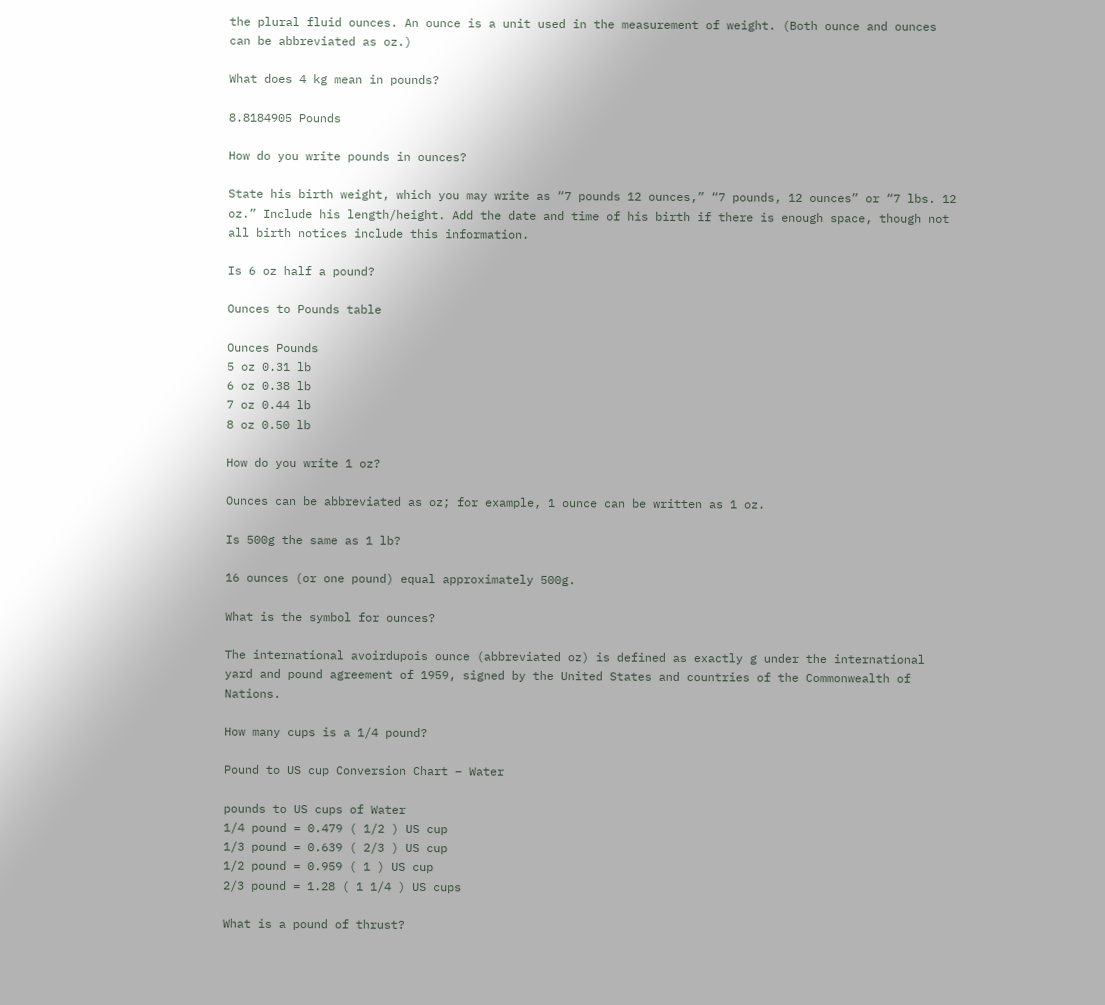the plural fluid ounces. An ounce is a unit used in the measurement of weight. (Both ounce and ounces can be abbreviated as oz.)

What does 4 kg mean in pounds?

8.8184905 Pounds

How do you write pounds in ounces?

State his birth weight, which you may write as “7 pounds 12 ounces,” “7 pounds, 12 ounces” or “7 lbs. 12 oz.” Include his length/height. Add the date and time of his birth if there is enough space, though not all birth notices include this information.

Is 6 oz half a pound?

Ounces to Pounds table

Ounces Pounds
5 oz 0.31 lb
6 oz 0.38 lb
7 oz 0.44 lb
8 oz 0.50 lb

How do you write 1 oz?

Ounces can be abbreviated as oz; for example, 1 ounce can be written as 1 oz.

Is 500g the same as 1 lb?

16 ounces (or one pound) equal approximately 500g.

What is the symbol for ounces?

The international avoirdupois ounce (abbreviated oz) is defined as exactly g under the international yard and pound agreement of 1959, signed by the United States and countries of the Commonwealth of Nations.

How many cups is a 1/4 pound?

Pound to US cup Conversion Chart – Water

pounds to US cups of Water
1/4 pound = 0.479 ( 1/2 ) US cup
1/3 pound = 0.639 ( 2/3 ) US cup
1/2 pound = 0.959 ( 1 ) US cup
2/3 pound = 1.28 ( 1 1/4 ) US cups

What is a pound of thrust?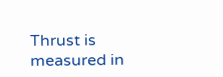Thrust is measured in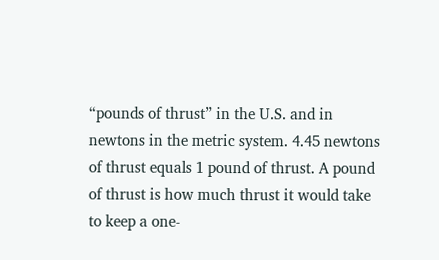“pounds of thrust” in the U.S. and in newtons in the metric system. 4.45 newtons of thrust equals 1 pound of thrust. A pound of thrust is how much thrust it would take to keep a one-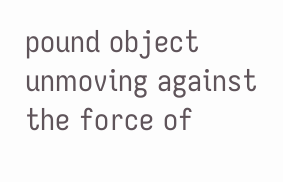pound object unmoving against the force of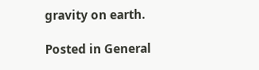gravity on earth.

Posted in General